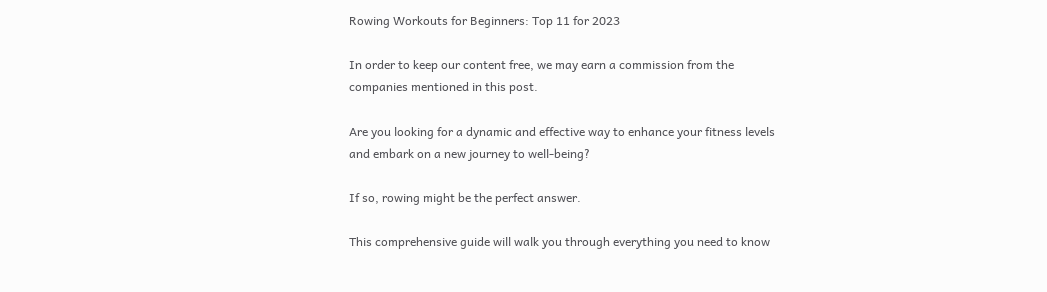Rowing Workouts for Beginners: Top 11 for 2023

In order to keep our content free, we may earn a commission from the companies mentioned in this post.

Are you looking for a dynamic and effective way to enhance your fitness levels and embark on a new journey to well-being?

If so, rowing might be the perfect answer.

This comprehensive guide will walk you through everything you need to know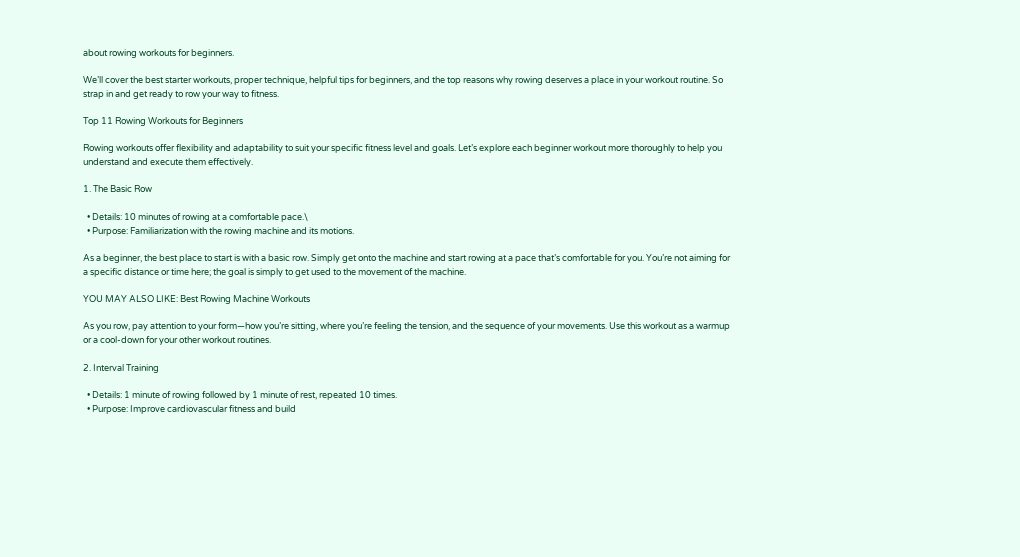about rowing workouts for beginners.

We’ll cover the best starter workouts, proper technique, helpful tips for beginners, and the top reasons why rowing deserves a place in your workout routine. So strap in and get ready to row your way to fitness.

Top 11 Rowing Workouts for Beginners

Rowing workouts offer flexibility and adaptability to suit your specific fitness level and goals. Let’s explore each beginner workout more thoroughly to help you understand and execute them effectively.

1. The Basic Row

  • Details: 10 minutes of rowing at a comfortable pace.\
  • Purpose: Familiarization with the rowing machine and its motions.

As a beginner, the best place to start is with a basic row. Simply get onto the machine and start rowing at a pace that’s comfortable for you. You’re not aiming for a specific distance or time here; the goal is simply to get used to the movement of the machine.

YOU MAY ALSO LIKE: Best Rowing Machine Workouts

As you row, pay attention to your form—how you’re sitting, where you’re feeling the tension, and the sequence of your movements. Use this workout as a warmup or a cool-down for your other workout routines.

2. Interval Training

  • Details: 1 minute of rowing followed by 1 minute of rest, repeated 10 times.
  • Purpose: Improve cardiovascular fitness and build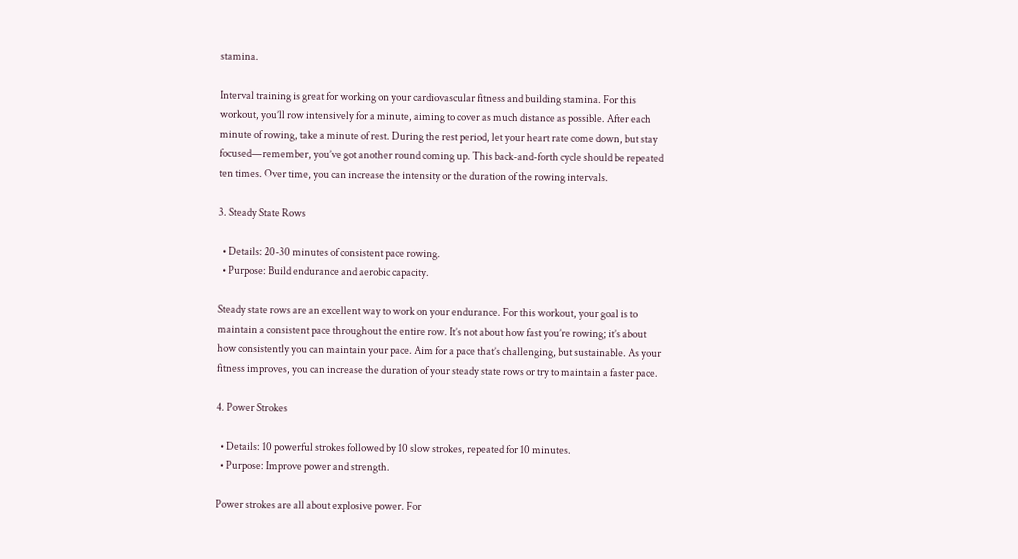stamina.

Interval training is great for working on your cardiovascular fitness and building stamina. For this workout, you’ll row intensively for a minute, aiming to cover as much distance as possible. After each minute of rowing, take a minute of rest. During the rest period, let your heart rate come down, but stay focused—remember, you’ve got another round coming up. This back-and-forth cycle should be repeated ten times. Over time, you can increase the intensity or the duration of the rowing intervals.

3. Steady State Rows

  • Details: 20-30 minutes of consistent pace rowing.
  • Purpose: Build endurance and aerobic capacity.

Steady state rows are an excellent way to work on your endurance. For this workout, your goal is to maintain a consistent pace throughout the entire row. It’s not about how fast you’re rowing; it’s about how consistently you can maintain your pace. Aim for a pace that’s challenging, but sustainable. As your fitness improves, you can increase the duration of your steady state rows or try to maintain a faster pace.

4. Power Strokes

  • Details: 10 powerful strokes followed by 10 slow strokes, repeated for 10 minutes.
  • Purpose: Improve power and strength.

Power strokes are all about explosive power. For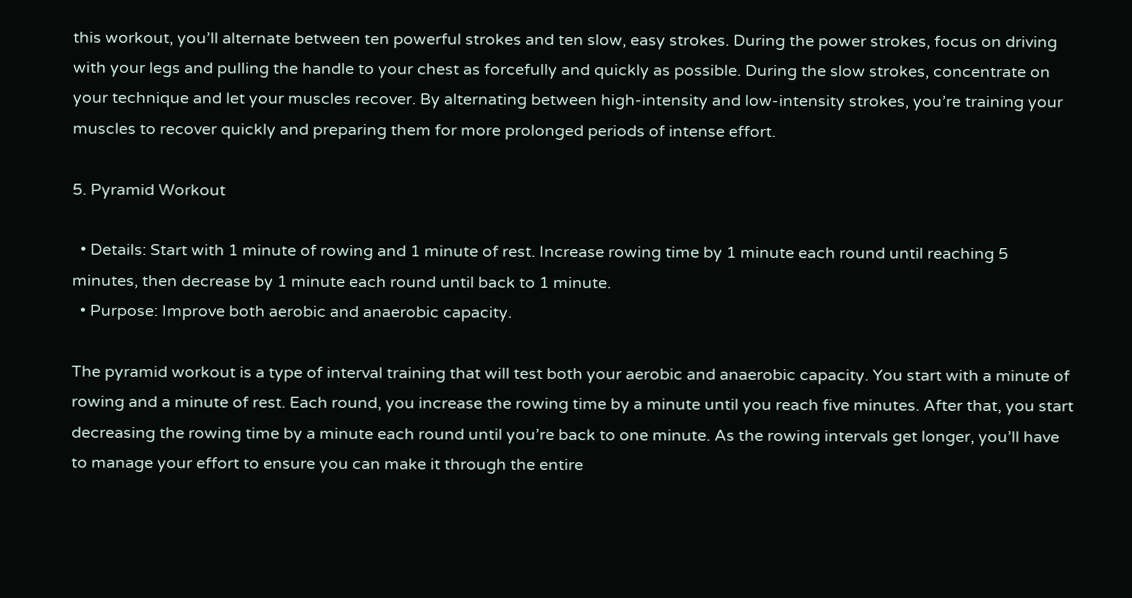this workout, you’ll alternate between ten powerful strokes and ten slow, easy strokes. During the power strokes, focus on driving with your legs and pulling the handle to your chest as forcefully and quickly as possible. During the slow strokes, concentrate on your technique and let your muscles recover. By alternating between high-intensity and low-intensity strokes, you’re training your muscles to recover quickly and preparing them for more prolonged periods of intense effort.

5. Pyramid Workout

  • Details: Start with 1 minute of rowing and 1 minute of rest. Increase rowing time by 1 minute each round until reaching 5 minutes, then decrease by 1 minute each round until back to 1 minute.
  • Purpose: Improve both aerobic and anaerobic capacity.

The pyramid workout is a type of interval training that will test both your aerobic and anaerobic capacity. You start with a minute of rowing and a minute of rest. Each round, you increase the rowing time by a minute until you reach five minutes. After that, you start decreasing the rowing time by a minute each round until you’re back to one minute. As the rowing intervals get longer, you’ll have to manage your effort to ensure you can make it through the entire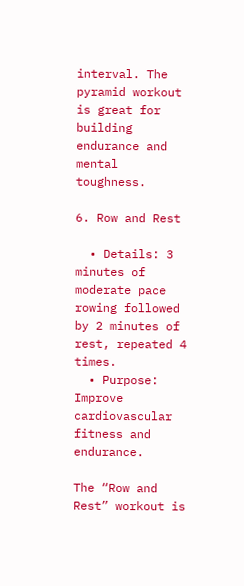interval. The pyramid workout is great for building endurance and mental toughness.

6. Row and Rest

  • Details: 3 minutes of moderate pace rowing followed by 2 minutes of rest, repeated 4 times.
  • Purpose: Improve cardiovascular fitness and endurance.

The “Row and Rest” workout is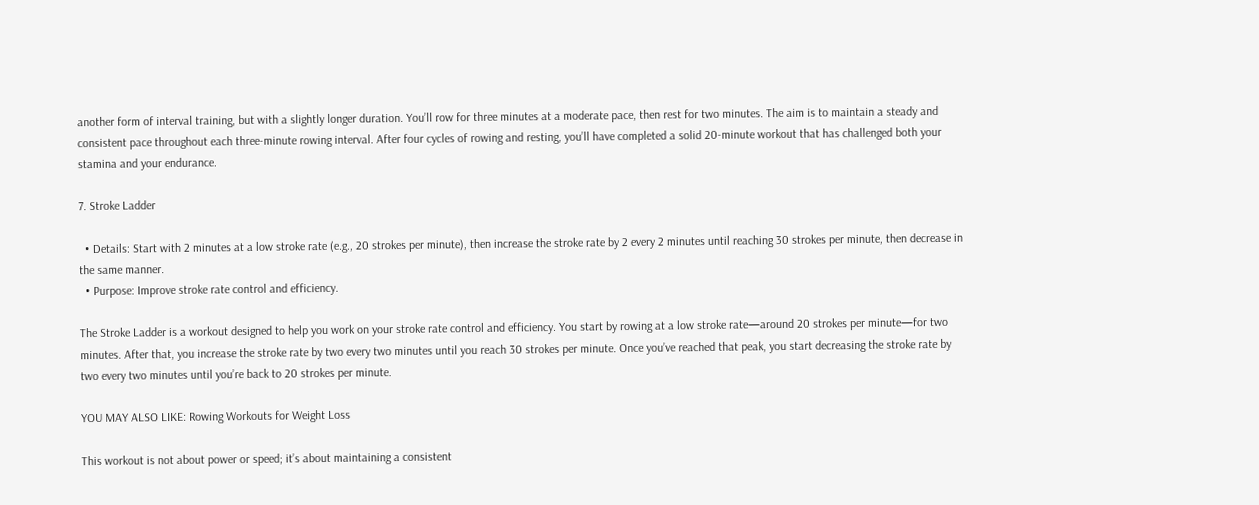another form of interval training, but with a slightly longer duration. You’ll row for three minutes at a moderate pace, then rest for two minutes. The aim is to maintain a steady and consistent pace throughout each three-minute rowing interval. After four cycles of rowing and resting, you’ll have completed a solid 20-minute workout that has challenged both your stamina and your endurance.

7. Stroke Ladder

  • Details: Start with 2 minutes at a low stroke rate (e.g., 20 strokes per minute), then increase the stroke rate by 2 every 2 minutes until reaching 30 strokes per minute, then decrease in the same manner.
  • Purpose: Improve stroke rate control and efficiency.

The Stroke Ladder is a workout designed to help you work on your stroke rate control and efficiency. You start by rowing at a low stroke rate—around 20 strokes per minute—for two minutes. After that, you increase the stroke rate by two every two minutes until you reach 30 strokes per minute. Once you’ve reached that peak, you start decreasing the stroke rate by two every two minutes until you’re back to 20 strokes per minute.

YOU MAY ALSO LIKE: Rowing Workouts for Weight Loss

This workout is not about power or speed; it’s about maintaining a consistent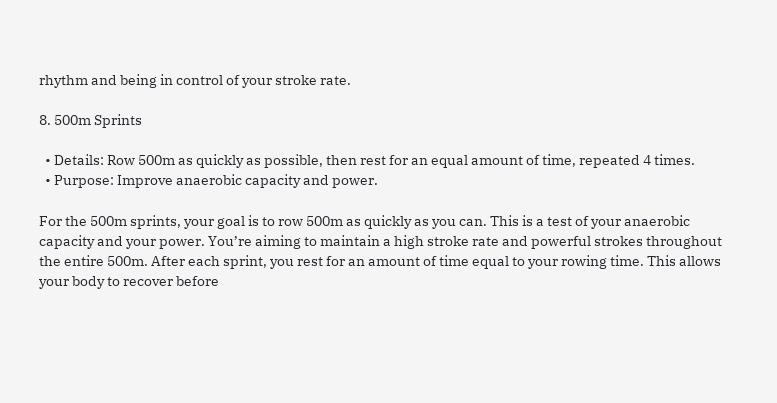rhythm and being in control of your stroke rate.

8. 500m Sprints

  • Details: Row 500m as quickly as possible, then rest for an equal amount of time, repeated 4 times.
  • Purpose: Improve anaerobic capacity and power.

For the 500m sprints, your goal is to row 500m as quickly as you can. This is a test of your anaerobic capacity and your power. You’re aiming to maintain a high stroke rate and powerful strokes throughout the entire 500m. After each sprint, you rest for an amount of time equal to your rowing time. This allows your body to recover before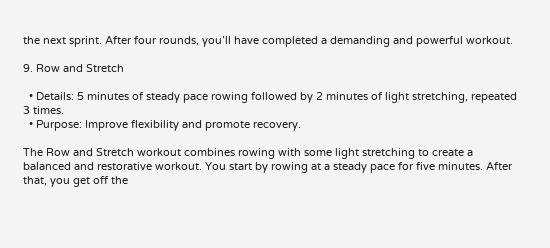the next sprint. After four rounds, you’ll have completed a demanding and powerful workout.

9. Row and Stretch

  • Details: 5 minutes of steady pace rowing followed by 2 minutes of light stretching, repeated 3 times.
  • Purpose: Improve flexibility and promote recovery.

The Row and Stretch workout combines rowing with some light stretching to create a balanced and restorative workout. You start by rowing at a steady pace for five minutes. After that, you get off the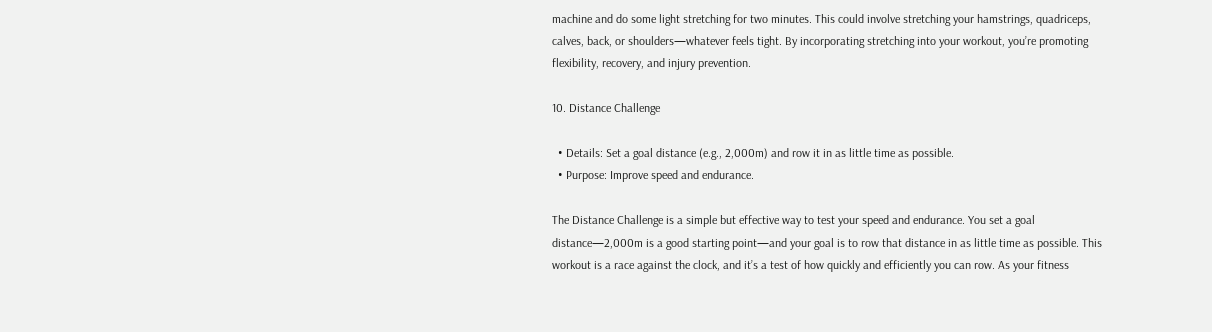machine and do some light stretching for two minutes. This could involve stretching your hamstrings, quadriceps, calves, back, or shoulders—whatever feels tight. By incorporating stretching into your workout, you’re promoting flexibility, recovery, and injury prevention.

10. Distance Challenge

  • Details: Set a goal distance (e.g., 2,000m) and row it in as little time as possible.
  • Purpose: Improve speed and endurance.

The Distance Challenge is a simple but effective way to test your speed and endurance. You set a goal distance—2,000m is a good starting point—and your goal is to row that distance in as little time as possible. This workout is a race against the clock, and it’s a test of how quickly and efficiently you can row. As your fitness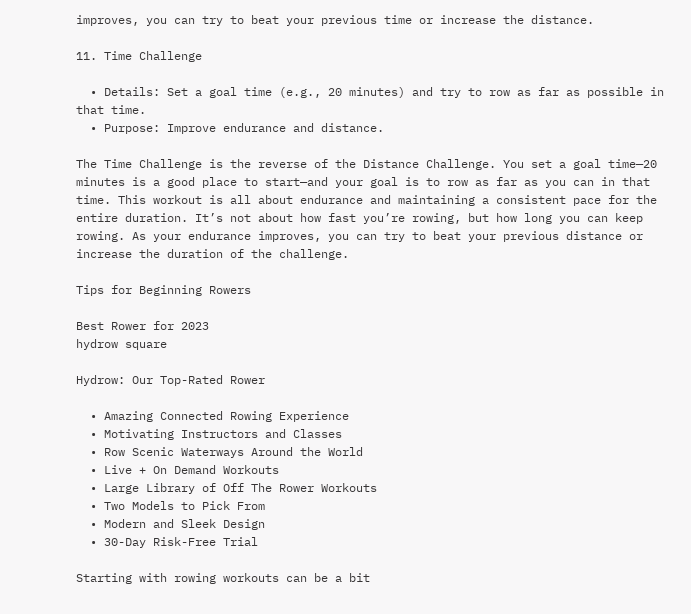improves, you can try to beat your previous time or increase the distance.

11. Time Challenge

  • Details: Set a goal time (e.g., 20 minutes) and try to row as far as possible in that time.
  • Purpose: Improve endurance and distance.

The Time Challenge is the reverse of the Distance Challenge. You set a goal time—20 minutes is a good place to start—and your goal is to row as far as you can in that time. This workout is all about endurance and maintaining a consistent pace for the entire duration. It’s not about how fast you’re rowing, but how long you can keep rowing. As your endurance improves, you can try to beat your previous distance or increase the duration of the challenge.

Tips for Beginning Rowers

Best Rower for 2023
hydrow square

Hydrow: Our Top-Rated Rower

  • Amazing Connected Rowing Experience
  • Motivating Instructors and Classes
  • Row Scenic Waterways Around the World
  • Live + On Demand Workouts
  • Large Library of Off The Rower Workouts
  • Two Models to Pick From
  • Modern and Sleek Design
  • 30-Day Risk-Free Trial

Starting with rowing workouts can be a bit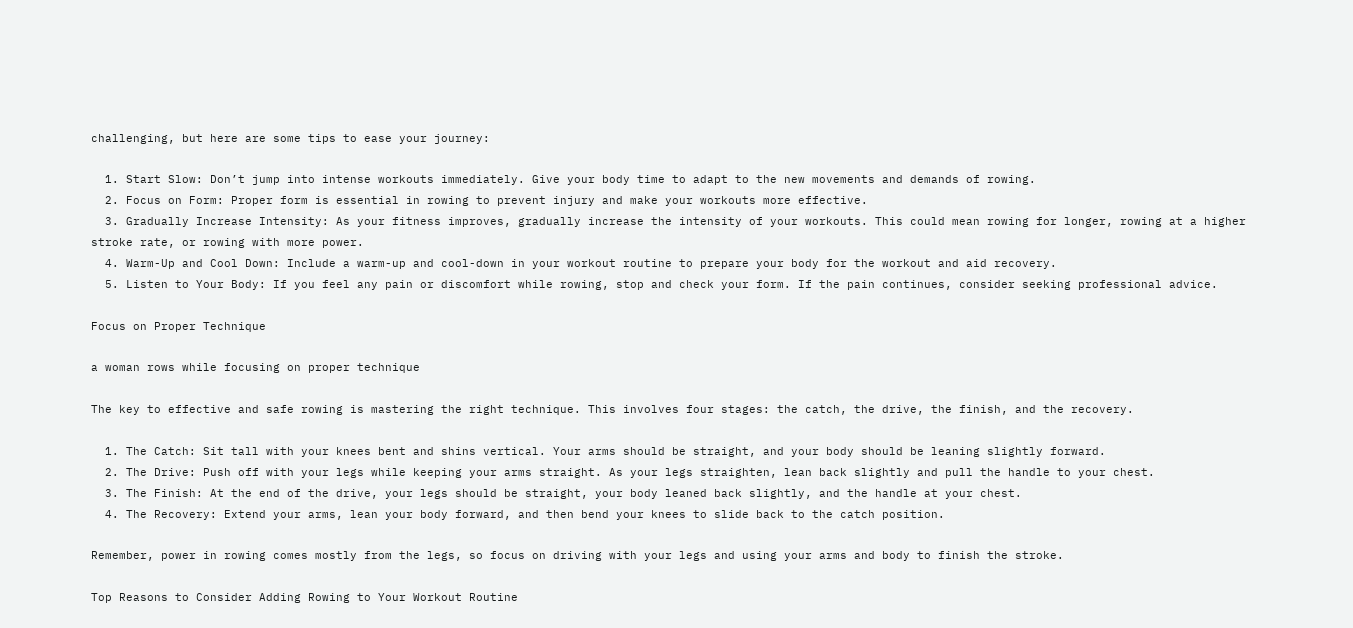challenging, but here are some tips to ease your journey:

  1. Start Slow: Don’t jump into intense workouts immediately. Give your body time to adapt to the new movements and demands of rowing.
  2. Focus on Form: Proper form is essential in rowing to prevent injury and make your workouts more effective.
  3. Gradually Increase Intensity: As your fitness improves, gradually increase the intensity of your workouts. This could mean rowing for longer, rowing at a higher stroke rate, or rowing with more power.
  4. Warm-Up and Cool Down: Include a warm-up and cool-down in your workout routine to prepare your body for the workout and aid recovery.
  5. Listen to Your Body: If you feel any pain or discomfort while rowing, stop and check your form. If the pain continues, consider seeking professional advice.

Focus on Proper Technique

a woman rows while focusing on proper technique

The key to effective and safe rowing is mastering the right technique. This involves four stages: the catch, the drive, the finish, and the recovery.

  1. The Catch: Sit tall with your knees bent and shins vertical. Your arms should be straight, and your body should be leaning slightly forward.
  2. The Drive: Push off with your legs while keeping your arms straight. As your legs straighten, lean back slightly and pull the handle to your chest.
  3. The Finish: At the end of the drive, your legs should be straight, your body leaned back slightly, and the handle at your chest.
  4. The Recovery: Extend your arms, lean your body forward, and then bend your knees to slide back to the catch position.

Remember, power in rowing comes mostly from the legs, so focus on driving with your legs and using your arms and body to finish the stroke.

Top Reasons to Consider Adding Rowing to Your Workout Routine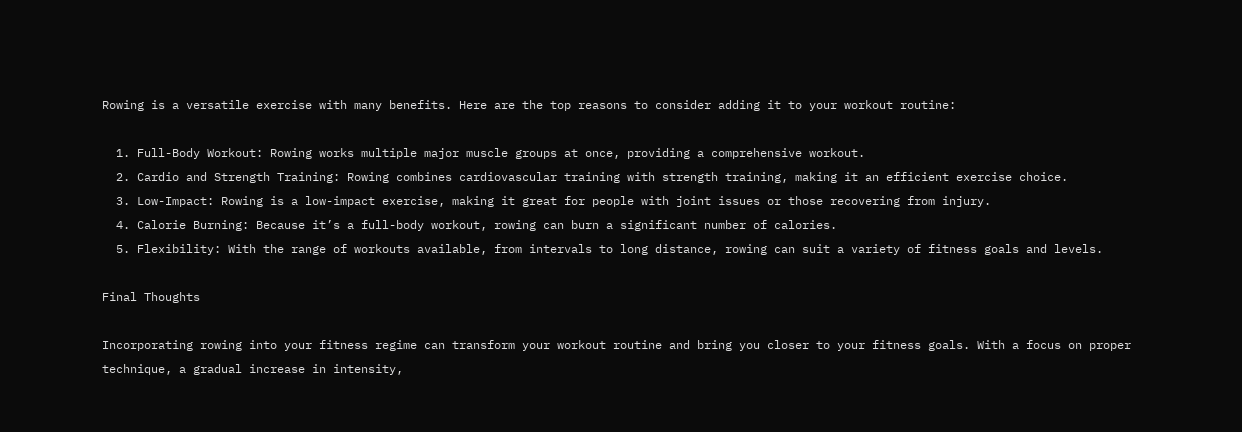Rowing is a versatile exercise with many benefits. Here are the top reasons to consider adding it to your workout routine:

  1. Full-Body Workout: Rowing works multiple major muscle groups at once, providing a comprehensive workout.
  2. Cardio and Strength Training: Rowing combines cardiovascular training with strength training, making it an efficient exercise choice.
  3. Low-Impact: Rowing is a low-impact exercise, making it great for people with joint issues or those recovering from injury.
  4. Calorie Burning: Because it’s a full-body workout, rowing can burn a significant number of calories.
  5. Flexibility: With the range of workouts available, from intervals to long distance, rowing can suit a variety of fitness goals and levels.

Final Thoughts

Incorporating rowing into your fitness regime can transform your workout routine and bring you closer to your fitness goals. With a focus on proper technique, a gradual increase in intensity,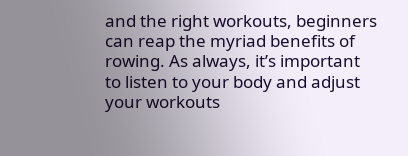and the right workouts, beginners can reap the myriad benefits of rowing. As always, it’s important to listen to your body and adjust your workouts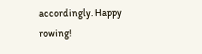accordingly. Happy rowing!